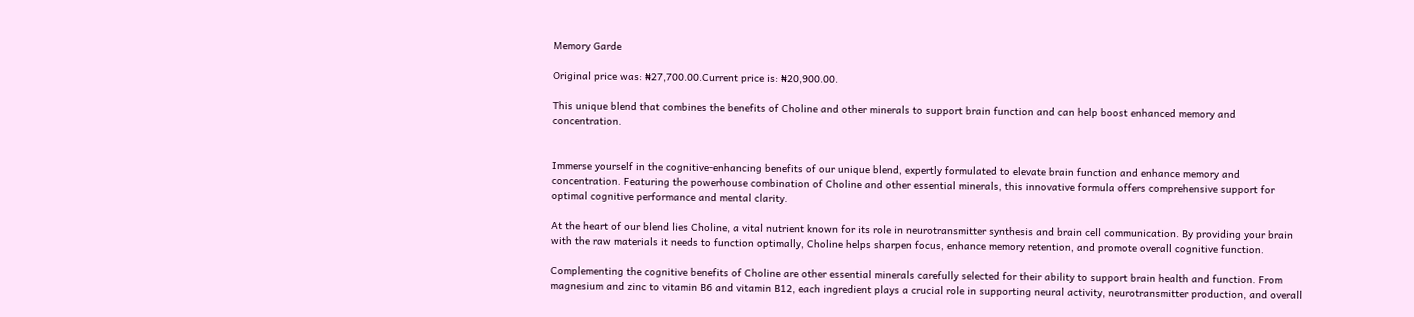Memory Garde

Original price was: ₦27,700.00.Current price is: ₦20,900.00.

This unique blend that combines the benefits of Choline and other minerals to support brain function and can help boost enhanced memory and concentration.


Immerse yourself in the cognitive-enhancing benefits of our unique blend, expertly formulated to elevate brain function and enhance memory and concentration. Featuring the powerhouse combination of Choline and other essential minerals, this innovative formula offers comprehensive support for optimal cognitive performance and mental clarity.

At the heart of our blend lies Choline, a vital nutrient known for its role in neurotransmitter synthesis and brain cell communication. By providing your brain with the raw materials it needs to function optimally, Choline helps sharpen focus, enhance memory retention, and promote overall cognitive function.

Complementing the cognitive benefits of Choline are other essential minerals carefully selected for their ability to support brain health and function. From magnesium and zinc to vitamin B6 and vitamin B12, each ingredient plays a crucial role in supporting neural activity, neurotransmitter production, and overall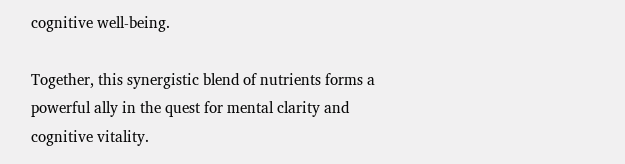cognitive well-being.

Together, this synergistic blend of nutrients forms a powerful ally in the quest for mental clarity and cognitive vitality.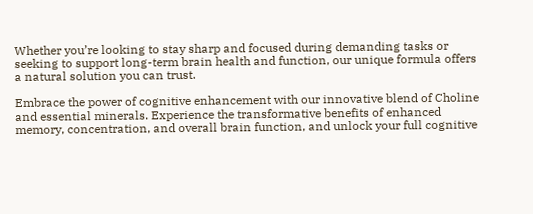Whether you’re looking to stay sharp and focused during demanding tasks or seeking to support long-term brain health and function, our unique formula offers a natural solution you can trust.

Embrace the power of cognitive enhancement with our innovative blend of Choline and essential minerals. Experience the transformative benefits of enhanced memory, concentration, and overall brain function, and unlock your full cognitive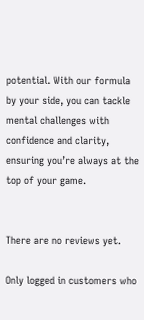potential. With our formula by your side, you can tackle mental challenges with confidence and clarity, ensuring you’re always at the top of your game.


There are no reviews yet.

Only logged in customers who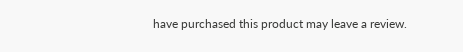have purchased this product may leave a review.